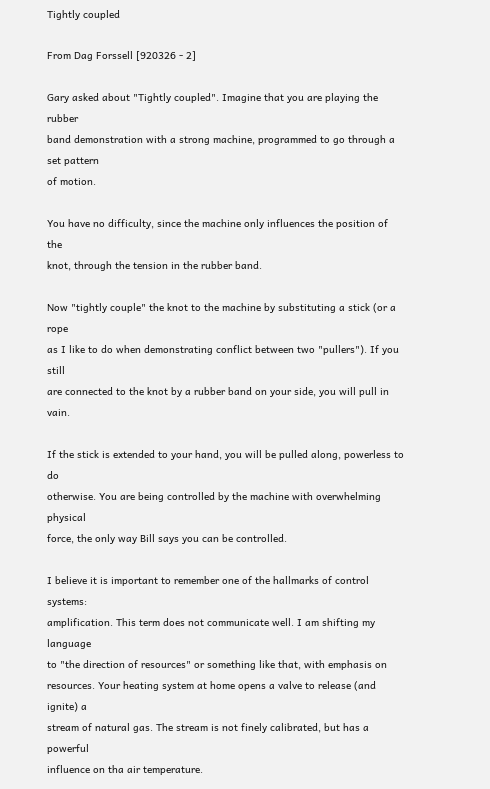Tightly coupled

From Dag Forssell [920326 - 2]

Gary asked about "Tightly coupled". Imagine that you are playing the rubber
band demonstration with a strong machine, programmed to go through a set pattern
of motion.

You have no difficulty, since the machine only influences the position of the
knot, through the tension in the rubber band.

Now "tightly couple" the knot to the machine by substituting a stick (or a rope
as I like to do when demonstrating conflict between two "pullers"). If you still
are connected to the knot by a rubber band on your side, you will pull in vain.

If the stick is extended to your hand, you will be pulled along, powerless to do
otherwise. You are being controlled by the machine with overwhelming physical
force, the only way Bill says you can be controlled.

I believe it is important to remember one of the hallmarks of control systems:
amplification. This term does not communicate well. I am shifting my language
to "the direction of resources" or something like that, with emphasis on
resources. Your heating system at home opens a valve to release (and ignite) a
stream of natural gas. The stream is not finely calibrated, but has a powerful
influence on tha air temperature.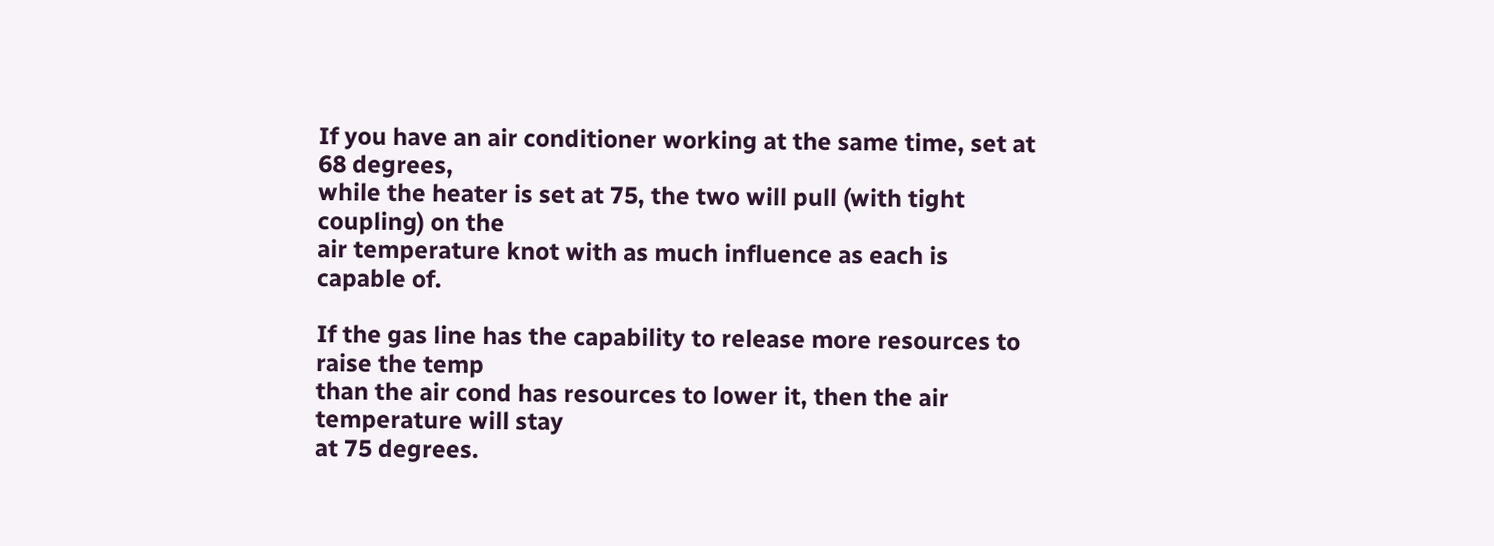If you have an air conditioner working at the same time, set at 68 degrees,
while the heater is set at 75, the two will pull (with tight coupling) on the
air temperature knot with as much influence as each is capable of.

If the gas line has the capability to release more resources to raise the temp
than the air cond has resources to lower it, then the air temperature will stay
at 75 degrees.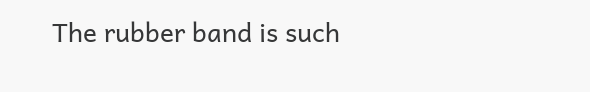The rubber band is such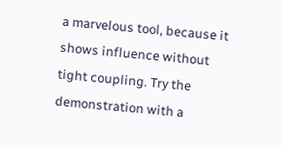a marvelous tool, because it shows influence without
tight coupling. Try the demonstration with a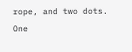rope, and two dots. One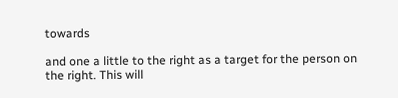towards

and one a little to the right as a target for the person on the right. This will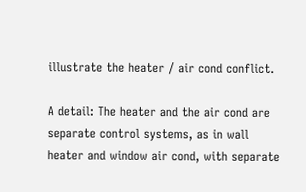illustrate the heater / air cond conflict.

A detail: The heater and the air cond are separate control systems, as in wall
heater and window air cond, with separate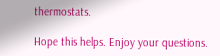thermostats.

Hope this helps. Enjoy your questions.